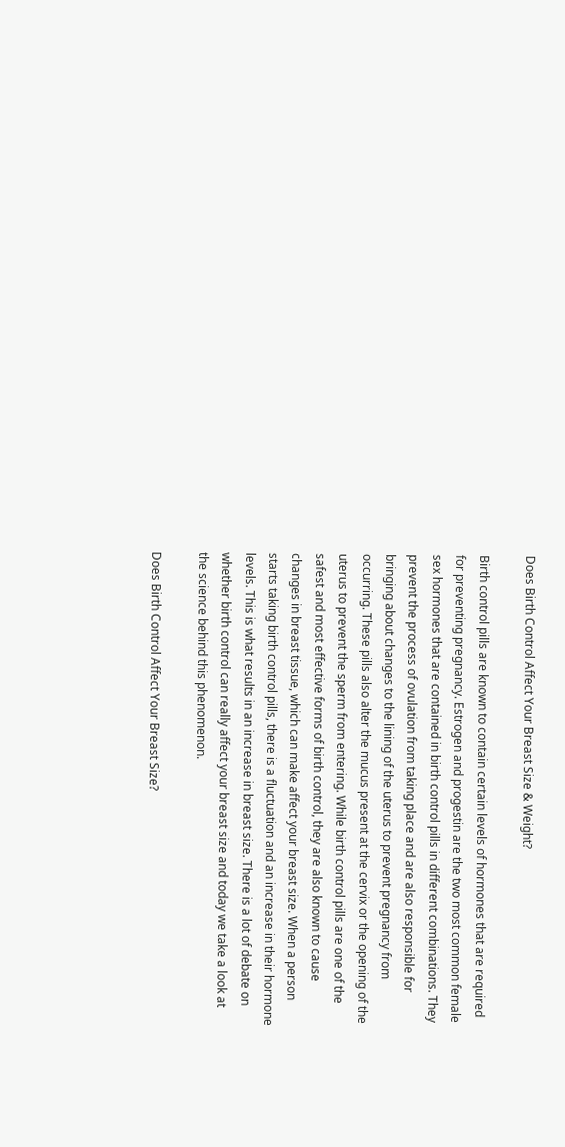Does Birth Control Affect Your Breast Size & Weight?

Birth control pills are known to contain certain levels of hormones that are required for preventing pregnancy. Estrogen and progestin are the two most common female sex hormones that are contained in birth control pills in different combinations. They prevent the process of ovulation from taking place and are also responsible for bringing about changes to the lining of the uterus to prevent pregnancy from occurring. These pills also alter the mucus present at the cervix or the opening of the uterus to prevent the sperm from entering. While birth control pills are one of the safest and most effective forms of birth control, they are also known to cause changes in breast tissue, which can make affect your breast size. When a person starts taking birth control pills, there is a fluctuation and an increase in their hormone levels. This is what results in an increase in breast size. There is a lot of debate on whether birth control can really affect your breast size and today we take a look at the science behind this phenomenon.

Does Birth Control Affect Your Breast Size?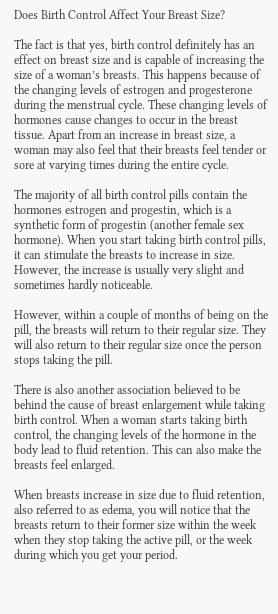Does Birth Control Affect Your Breast Size?

The fact is that yes, birth control definitely has an effect on breast size and is capable of increasing the size of a woman’s breasts. This happens because of the changing levels of estrogen and progesterone during the menstrual cycle. These changing levels of hormones cause changes to occur in the breast tissue. Apart from an increase in breast size, a woman may also feel that their breasts feel tender or sore at varying times during the entire cycle.

The majority of all birth control pills contain the hormones estrogen and progestin, which is a synthetic form of progestin (another female sex hormone). When you start taking birth control pills, it can stimulate the breasts to increase in size. However, the increase is usually very slight and sometimes hardly noticeable.

However, within a couple of months of being on the pill, the breasts will return to their regular size. They will also return to their regular size once the person stops taking the pill.

There is also another association believed to be behind the cause of breast enlargement while taking birth control. When a woman starts taking birth control, the changing levels of the hormone in the body lead to fluid retention. This can also make the breasts feel enlarged.

When breasts increase in size due to fluid retention, also referred to as edema, you will notice that the breasts return to their former size within the week when they stop taking the active pill, or the week during which you get your period.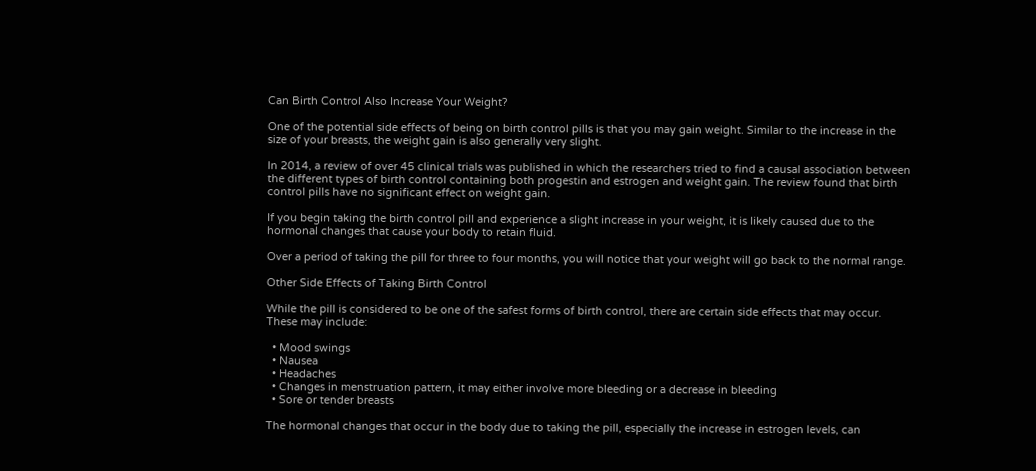Can Birth Control Also Increase Your Weight?

One of the potential side effects of being on birth control pills is that you may gain weight. Similar to the increase in the size of your breasts, the weight gain is also generally very slight.

In 2014, a review of over 45 clinical trials was published in which the researchers tried to find a causal association between the different types of birth control containing both progestin and estrogen and weight gain. The review found that birth control pills have no significant effect on weight gain.

If you begin taking the birth control pill and experience a slight increase in your weight, it is likely caused due to the hormonal changes that cause your body to retain fluid.

Over a period of taking the pill for three to four months, you will notice that your weight will go back to the normal range.

Other Side Effects of Taking Birth Control

While the pill is considered to be one of the safest forms of birth control, there are certain side effects that may occur. These may include:

  • Mood swings
  • Nausea
  • Headaches
  • Changes in menstruation pattern, it may either involve more bleeding or a decrease in bleeding
  • Sore or tender breasts

The hormonal changes that occur in the body due to taking the pill, especially the increase in estrogen levels, can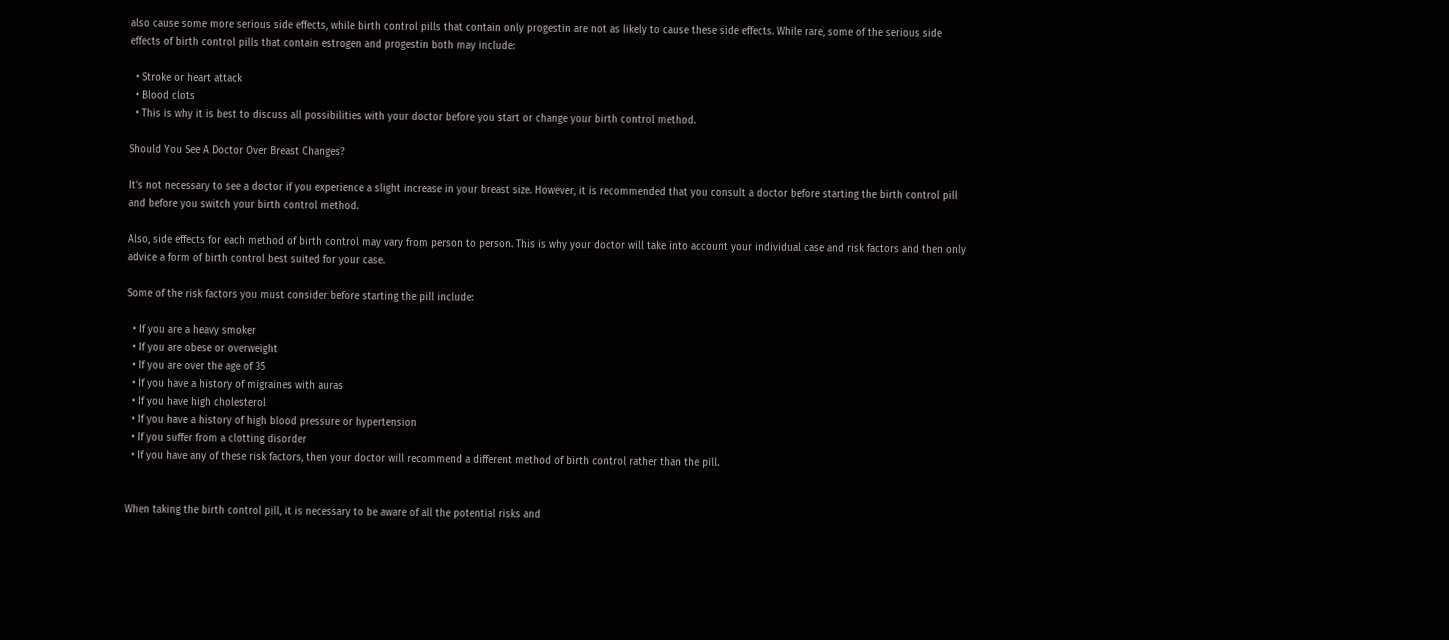also cause some more serious side effects, while birth control pills that contain only progestin are not as likely to cause these side effects. While rare, some of the serious side effects of birth control pills that contain estrogen and progestin both may include:

  • Stroke or heart attack
  • Blood clots
  • This is why it is best to discuss all possibilities with your doctor before you start or change your birth control method.

Should You See A Doctor Over Breast Changes?

It’s not necessary to see a doctor if you experience a slight increase in your breast size. However, it is recommended that you consult a doctor before starting the birth control pill and before you switch your birth control method.

Also, side effects for each method of birth control may vary from person to person. This is why your doctor will take into account your individual case and risk factors and then only advice a form of birth control best suited for your case.

Some of the risk factors you must consider before starting the pill include:

  • If you are a heavy smoker
  • If you are obese or overweight
  • If you are over the age of 35
  • If you have a history of migraines with auras
  • If you have high cholesterol
  • If you have a history of high blood pressure or hypertension
  • If you suffer from a clotting disorder
  • If you have any of these risk factors, then your doctor will recommend a different method of birth control rather than the pill.


When taking the birth control pill, it is necessary to be aware of all the potential risks and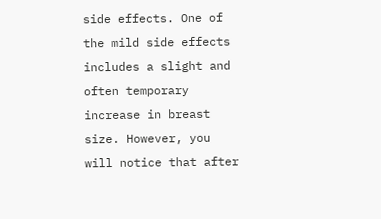side effects. One of the mild side effects includes a slight and often temporary increase in breast size. However, you will notice that after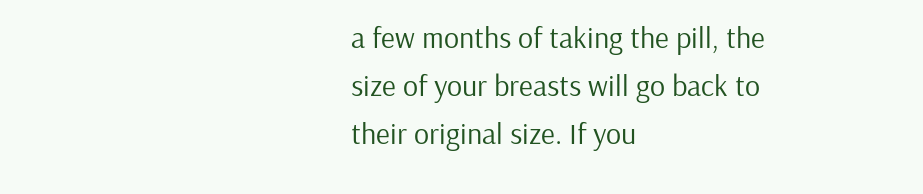a few months of taking the pill, the size of your breasts will go back to their original size. If you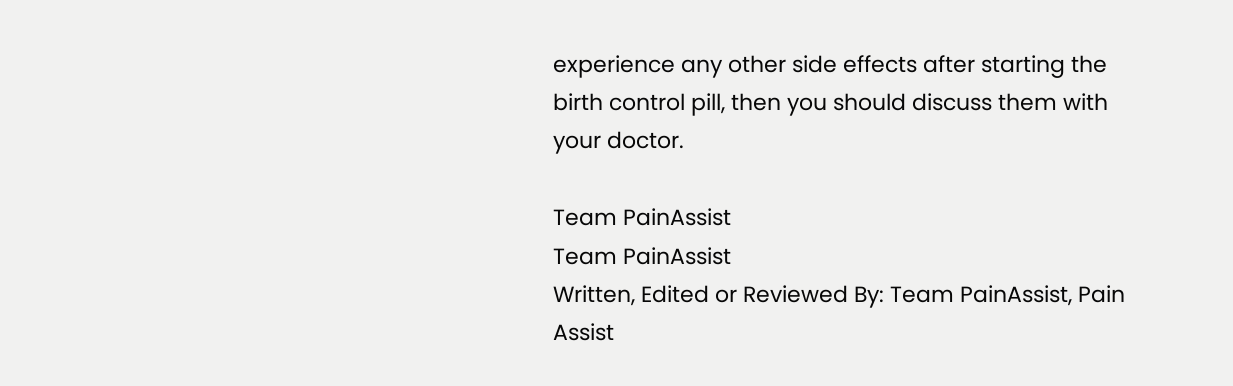experience any other side effects after starting the birth control pill, then you should discuss them with your doctor.

Team PainAssist
Team PainAssist
Written, Edited or Reviewed By: Team PainAssist, Pain Assist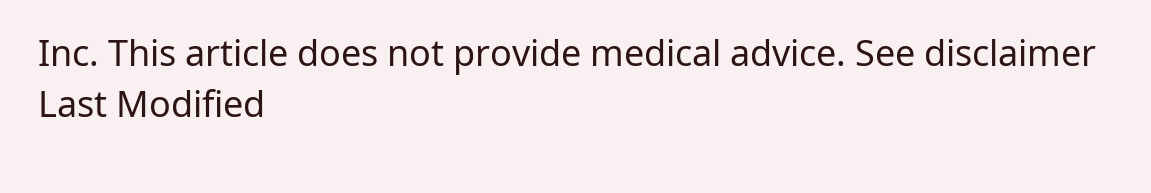Inc. This article does not provide medical advice. See disclaimer
Last Modified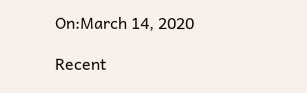On:March 14, 2020

Recent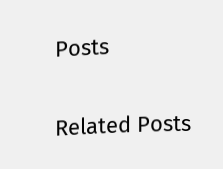Posts

Related Posts